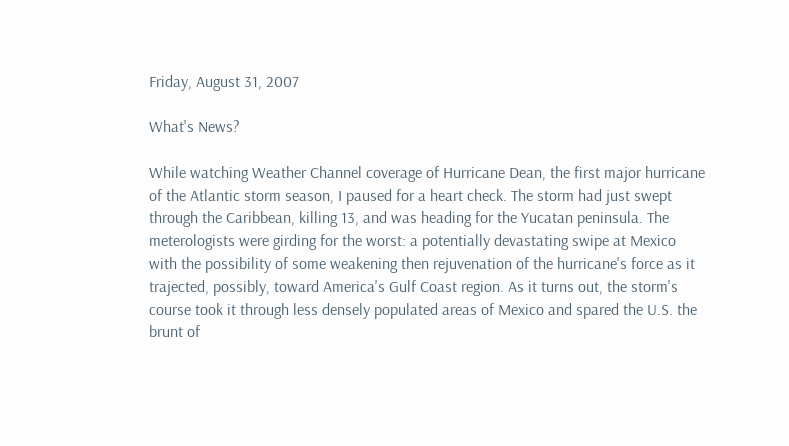Friday, August 31, 2007

What's News?

While watching Weather Channel coverage of Hurricane Dean, the first major hurricane of the Atlantic storm season, I paused for a heart check. The storm had just swept through the Caribbean, killing 13, and was heading for the Yucatan peninsula. The meterologists were girding for the worst: a potentially devastating swipe at Mexico with the possibility of some weakening then rejuvenation of the hurricane's force as it trajected, possibly, toward America's Gulf Coast region. As it turns out, the storm's course took it through less densely populated areas of Mexico and spared the U.S. the brunt of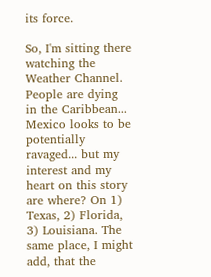its force.

So, I'm sitting there watching the Weather Channel. People are dying in the Caribbean... Mexico looks to be potentially ravaged... but my interest and my heart on this story are where? On 1) Texas, 2) Florida, 3) Louisiana. The same place, I might add, that the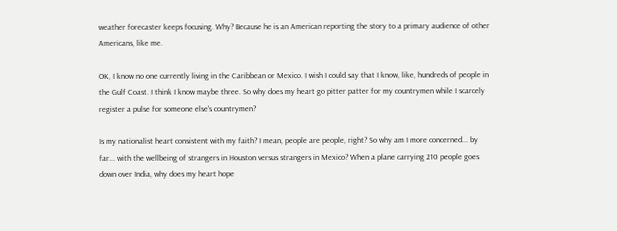weather forecaster keeps focusing. Why? Because he is an American reporting the story to a primary audience of other Americans, like me.

OK, I know no one currently living in the Caribbean or Mexico. I wish I could say that I know, like, hundreds of people in the Gulf Coast. I think I know maybe three. So why does my heart go pitter patter for my countrymen while I scarcely register a pulse for someone else's countrymen?

Is my nationalist heart consistent with my faith? I mean, people are people, right? So why am I more concerned... by far... with the wellbeing of strangers in Houston versus strangers in Mexico? When a plane carrying 210 people goes down over India, why does my heart hope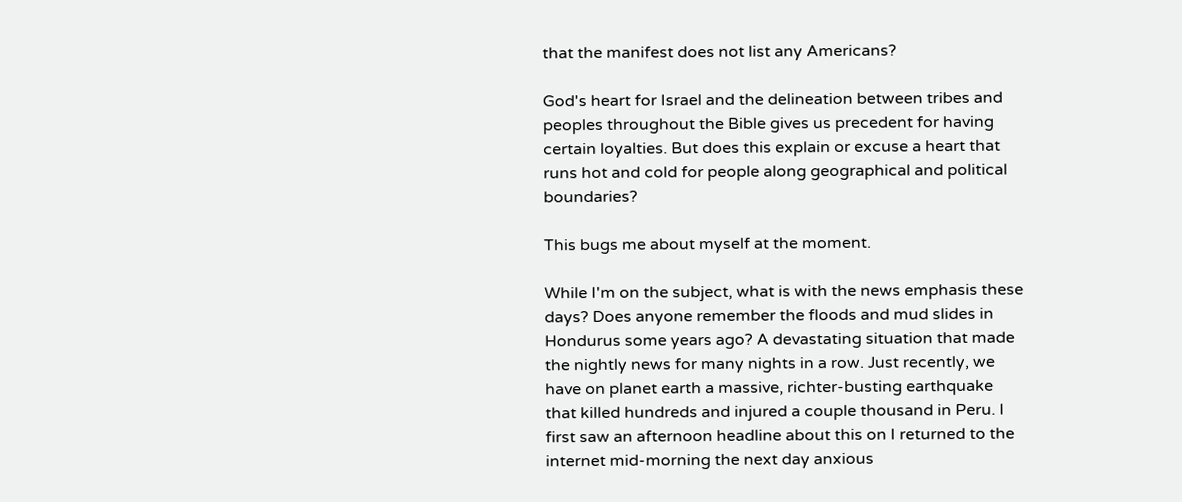that the manifest does not list any Americans?

God's heart for Israel and the delineation between tribes and peoples throughout the Bible gives us precedent for having certain loyalties. But does this explain or excuse a heart that runs hot and cold for people along geographical and political boundaries?

This bugs me about myself at the moment.

While I'm on the subject, what is with the news emphasis these days? Does anyone remember the floods and mud slides in Hondurus some years ago? A devastating situation that made the nightly news for many nights in a row. Just recently, we have on planet earth a massive, richter-busting earthquake that killed hundreds and injured a couple thousand in Peru. I first saw an afternoon headline about this on I returned to the internet mid-morning the next day anxious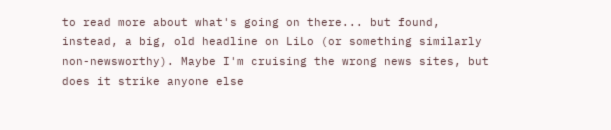to read more about what's going on there... but found, instead, a big, old headline on LiLo (or something similarly non-newsworthy). Maybe I'm cruising the wrong news sites, but does it strike anyone else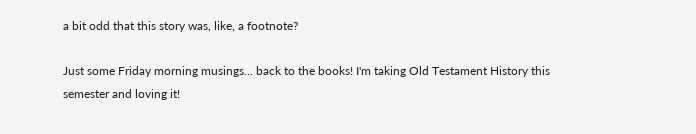a bit odd that this story was, like, a footnote?

Just some Friday morning musings... back to the books! I'm taking Old Testament History this semester and loving it!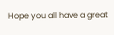Hope you all have a great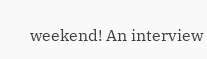weekend! An interview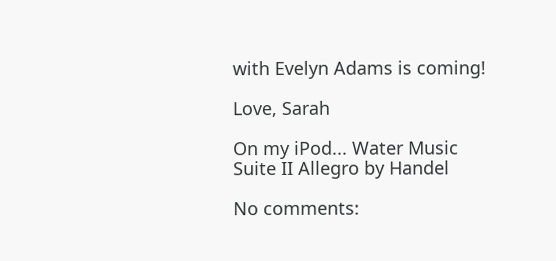with Evelyn Adams is coming!

Love, Sarah

On my iPod... Water Music Suite II Allegro by Handel

No comments: